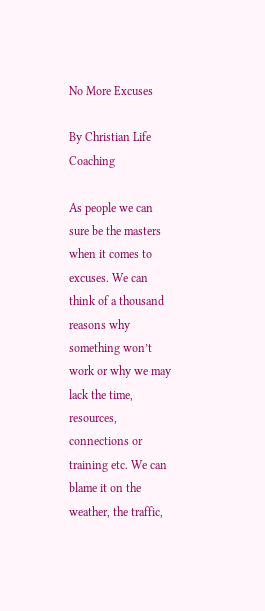No More Excuses

By Christian Life Coaching

As people we can sure be the masters when it comes to excuses. We can think of a thousand reasons why something won’t work or why we may lack the time, resources, connections or training etc. We can blame it on the weather, the traffic,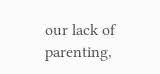our lack of parenting,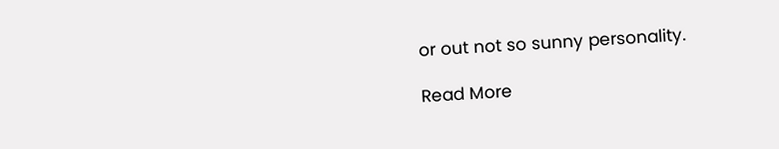or out not so sunny personality.

Read More